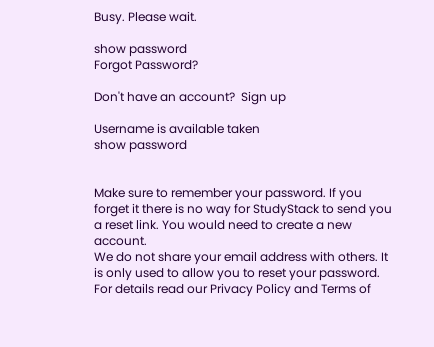Busy. Please wait.

show password
Forgot Password?

Don't have an account?  Sign up

Username is available taken
show password


Make sure to remember your password. If you forget it there is no way for StudyStack to send you a reset link. You would need to create a new account.
We do not share your email address with others. It is only used to allow you to reset your password. For details read our Privacy Policy and Terms of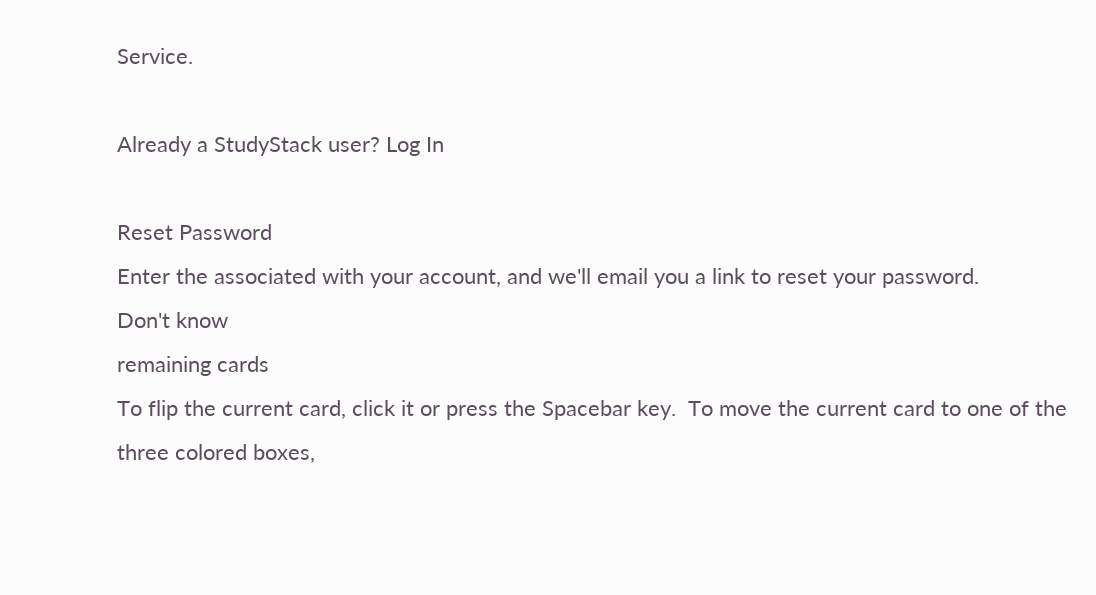Service.

Already a StudyStack user? Log In

Reset Password
Enter the associated with your account, and we'll email you a link to reset your password.
Don't know
remaining cards
To flip the current card, click it or press the Spacebar key.  To move the current card to one of the three colored boxes,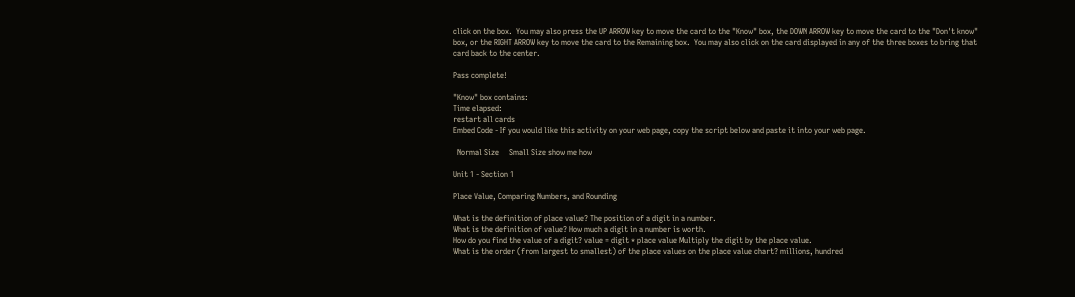click on the box.  You may also press the UP ARROW key to move the card to the "Know" box, the DOWN ARROW key to move the card to the "Don't know" box, or the RIGHT ARROW key to move the card to the Remaining box.  You may also click on the card displayed in any of the three boxes to bring that card back to the center.

Pass complete!

"Know" box contains:
Time elapsed:
restart all cards
Embed Code - If you would like this activity on your web page, copy the script below and paste it into your web page.

  Normal Size     Small Size show me how

Unit 1 - Section 1

Place Value, Comparing Numbers, and Rounding

What is the definition of place value? The position of a digit in a number.
What is the definition of value? How much a digit in a number is worth.
How do you find the value of a digit? value = digit * place value Multiply the digit by the place value.
What is the order (from largest to smallest) of the place values on the place value chart? millions, hundred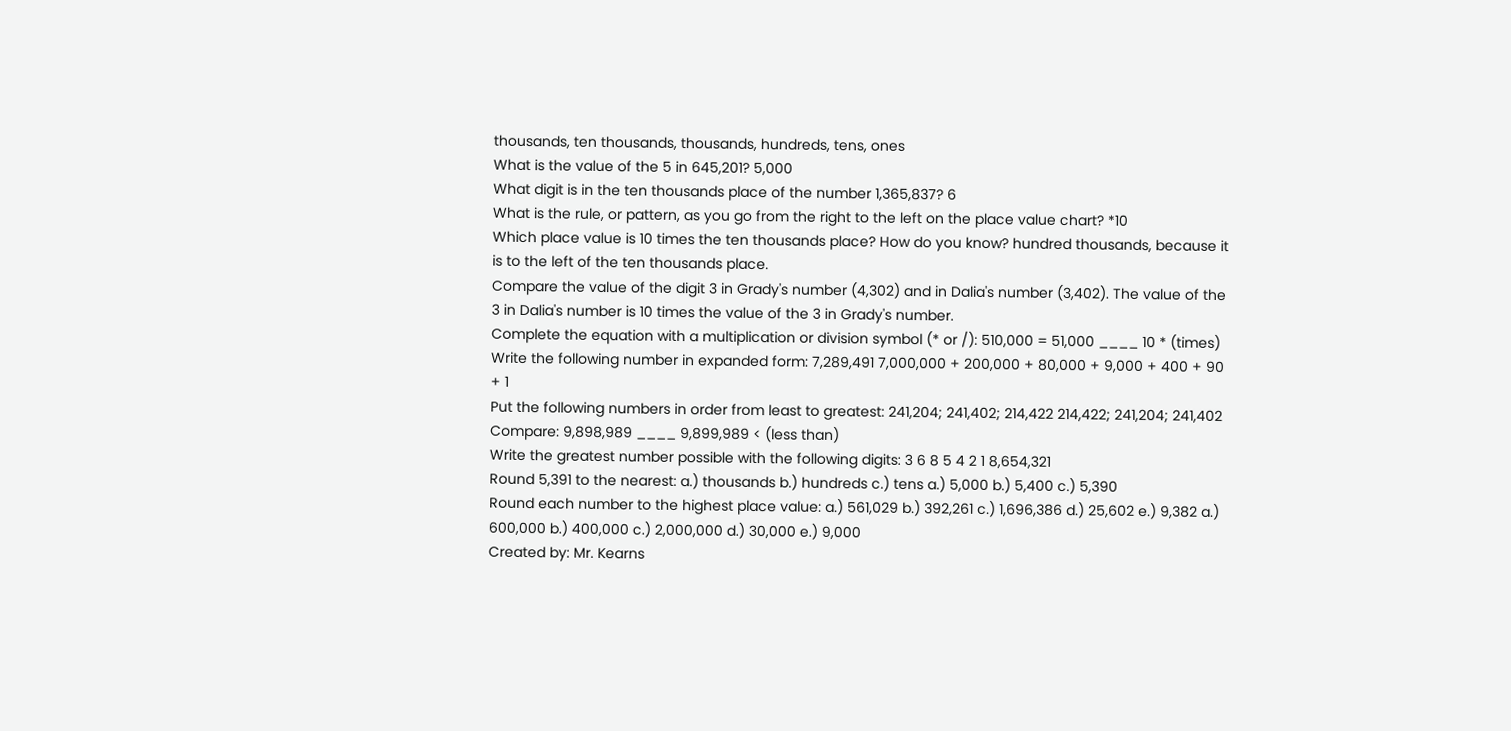thousands, ten thousands, thousands, hundreds, tens, ones
What is the value of the 5 in 645,201? 5,000
What digit is in the ten thousands place of the number 1,365,837? 6
What is the rule, or pattern, as you go from the right to the left on the place value chart? *10
Which place value is 10 times the ten thousands place? How do you know? hundred thousands, because it is to the left of the ten thousands place.
Compare the value of the digit 3 in Grady's number (4,302) and in Dalia's number (3,402). The value of the 3 in Dalia's number is 10 times the value of the 3 in Grady's number.
Complete the equation with a multiplication or division symbol (* or /): 510,000 = 51,000 ____ 10 * (times)
Write the following number in expanded form: 7,289,491 7,000,000 + 200,000 + 80,000 + 9,000 + 400 + 90 + 1
Put the following numbers in order from least to greatest: 241,204; 241,402; 214,422 214,422; 241,204; 241,402
Compare: 9,898,989 ____ 9,899,989 < (less than)
Write the greatest number possible with the following digits: 3 6 8 5 4 2 1 8,654,321
Round 5,391 to the nearest: a.) thousands b.) hundreds c.) tens a.) 5,000 b.) 5,400 c.) 5,390
Round each number to the highest place value: a.) 561,029 b.) 392,261 c.) 1,696,386 d.) 25,602 e.) 9,382 a.) 600,000 b.) 400,000 c.) 2,000,000 d.) 30,000 e.) 9,000
Created by: Mr. Kearns